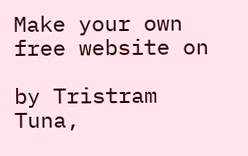Make your own free website on

by Tristram Tuna,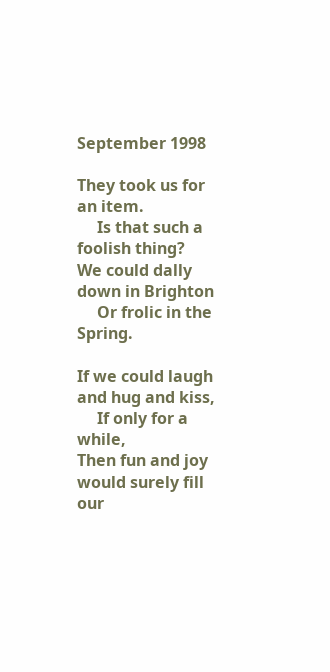September 1998

They took us for an item.
     Is that such a foolish thing?
We could dally down in Brighton
     Or frolic in the Spring.

If we could laugh and hug and kiss,
     If only for a while,
Then fun and joy would surely fill our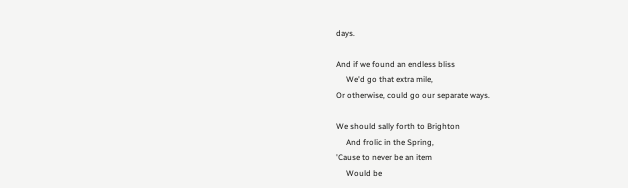days.

And if we found an endless bliss
     We'd go that extra mile,
Or otherwise, could go our separate ways.

We should sally forth to Brighton
     And frolic in the Spring,
'Cause to never be an item
     Would be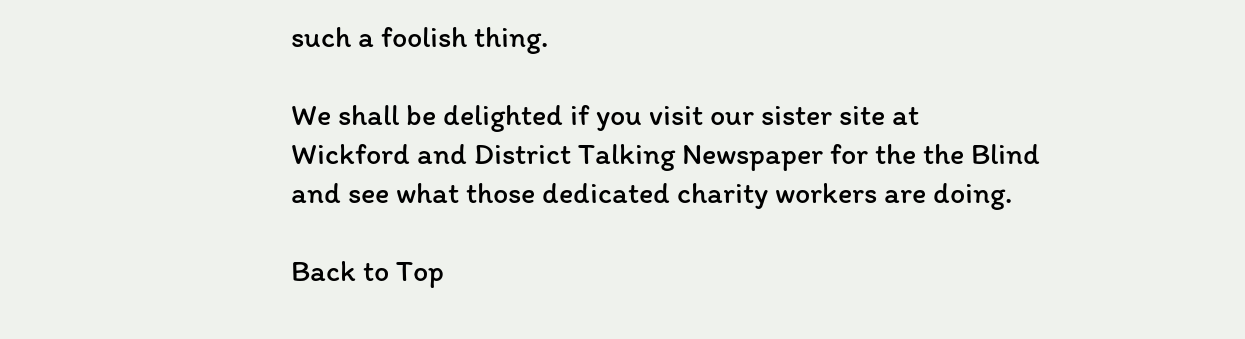such a foolish thing.

We shall be delighted if you visit our sister site at Wickford and District Talking Newspaper for the the Blind and see what those dedicated charity workers are doing.

Back to Top